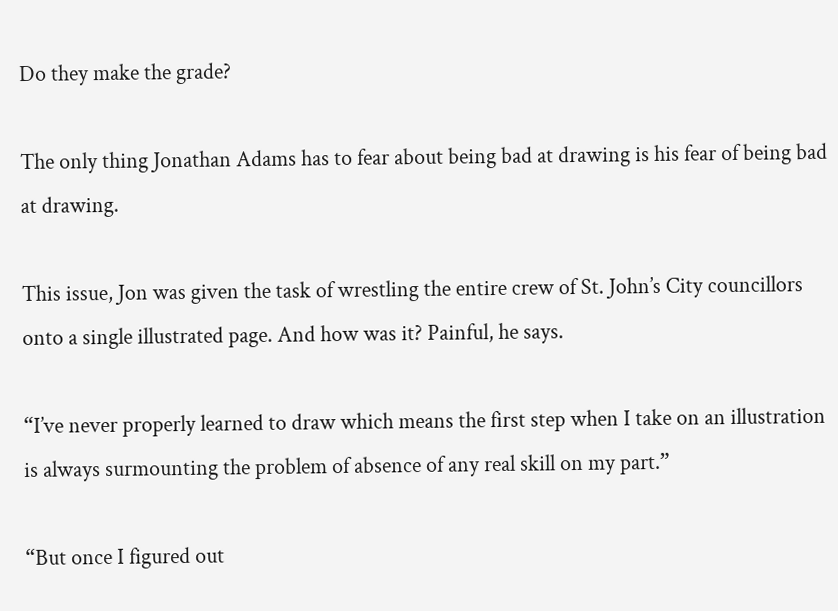Do they make the grade?

The only thing Jonathan Adams has to fear about being bad at drawing is his fear of being bad at drawing.

This issue, Jon was given the task of wrestling the entire crew of St. John’s City councillors onto a single illustrated page. And how was it? Painful, he says.

“I’ve never properly learned to draw which means the first step when I take on an illustration is always surmounting the problem of absence of any real skill on my part.”

“But once I figured out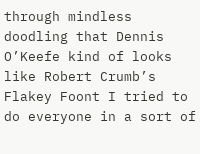through mindless doodling that Dennis O’Keefe kind of looks like Robert Crumb’s Flakey Foont I tried to do everyone in a sort of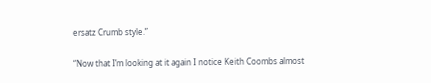ersatz Crumb style.”

“Now that I’m looking at it again I notice Keith Coombs almost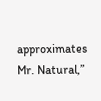approximates Mr. Natural,”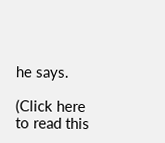he says.

(Click here to read this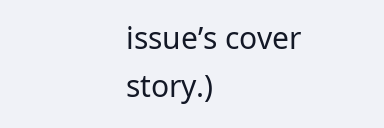issue’s cover story.)